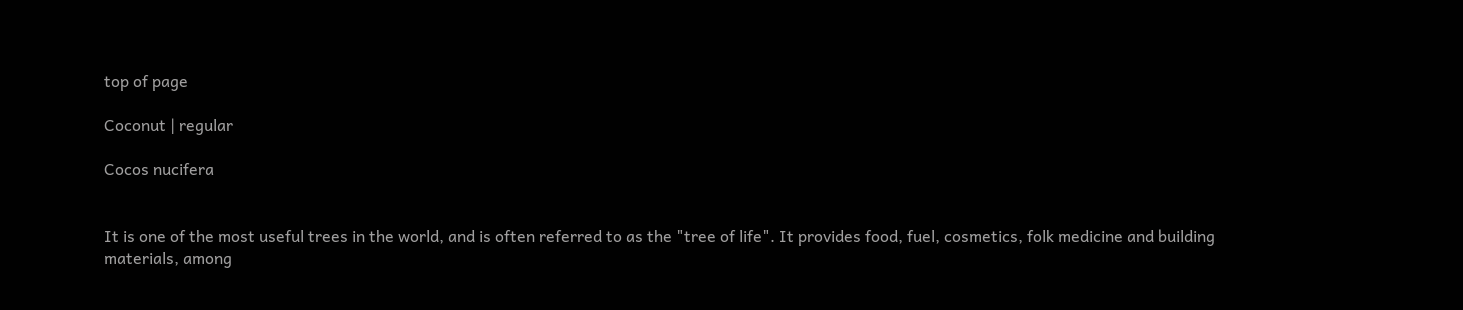top of page

Coconut | regular

Cocos nucifera


It is one of the most useful trees in the world, and is often referred to as the "tree of life". It provides food, fuel, cosmetics, folk medicine and building materials, among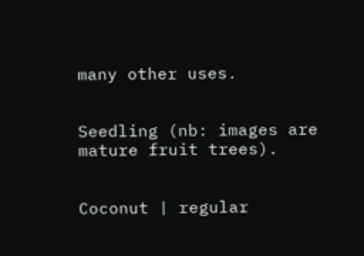many other uses.


Seedling (nb: images are mature fruit trees).


Coconut | regular